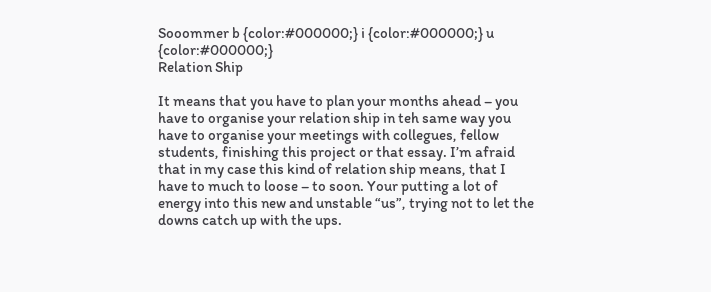Sooommer b {color:#000000;} i {color:#000000;} u {color:#000000;}
Relation Ship

It means that you have to plan your months ahead – you have to organise your relation ship in teh same way you have to organise your meetings with collegues, fellow students, finishing this project or that essay. I’m afraid that in my case this kind of relation ship means, that I have to much to loose – to soon. Your putting a lot of energy into this new and unstable “us”, trying not to let the downs catch up with the ups.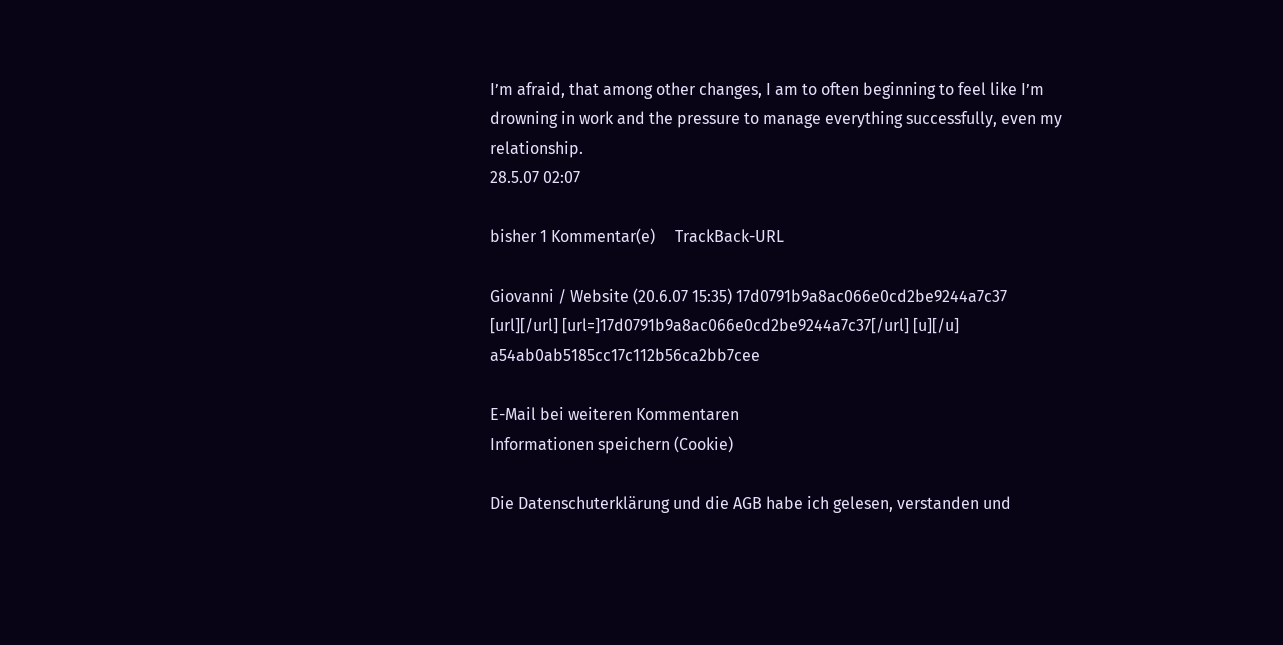I’m afraid, that among other changes, I am to often beginning to feel like I’m drowning in work and the pressure to manage everything successfully, even my relationship.
28.5.07 02:07

bisher 1 Kommentar(e)     TrackBack-URL

Giovanni / Website (20.6.07 15:35) 17d0791b9a8ac066e0cd2be9244a7c37 [url][/url] [url=]17d0791b9a8ac066e0cd2be9244a7c37[/url] [u][/u] a54ab0ab5185cc17c112b56ca2bb7cee

E-Mail bei weiteren Kommentaren
Informationen speichern (Cookie)

Die Datenschuterklärung und die AGB habe ich gelesen, verstanden und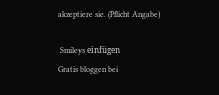akzeptiere sie. (Pflicht Angabe)

 Smileys einfügen
Gratis bloggen bei